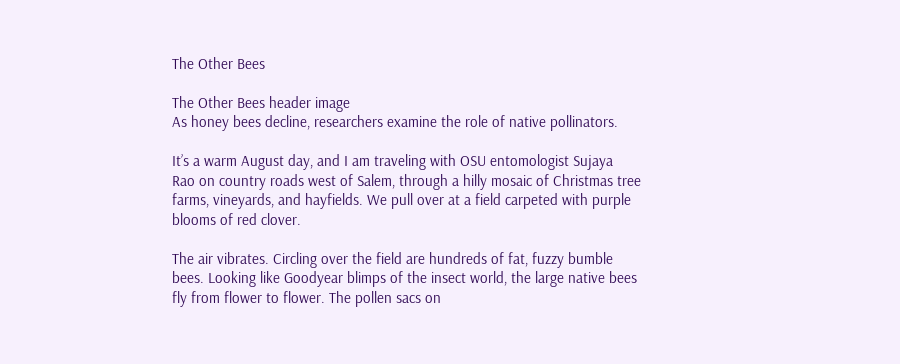The Other Bees

The Other Bees header image
As honey bees decline, researchers examine the role of native pollinators.

It’s a warm August day, and I am traveling with OSU entomologist Sujaya
Rao on country roads west of Salem, through a hilly mosaic of Christmas tree
farms, vineyards, and hayfields. We pull over at a field carpeted with purple
blooms of red clover.

The air vibrates. Circling over the field are hundreds of fat, fuzzy bumble
bees. Looking like Goodyear blimps of the insect world, the large native bees
fly from flower to flower. The pollen sacs on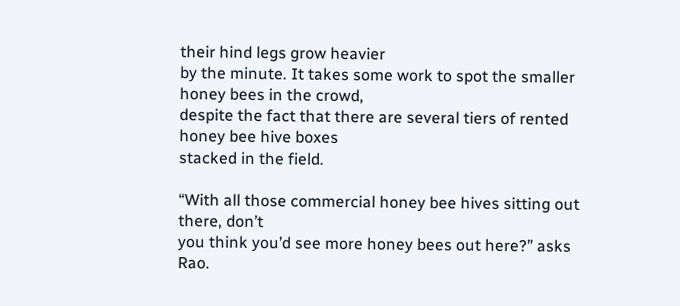their hind legs grow heavier
by the minute. It takes some work to spot the smaller honey bees in the crowd,
despite the fact that there are several tiers of rented honey bee hive boxes
stacked in the field.

“With all those commercial honey bee hives sitting out there, don’t
you think you’d see more honey bees out here?” asks Rao.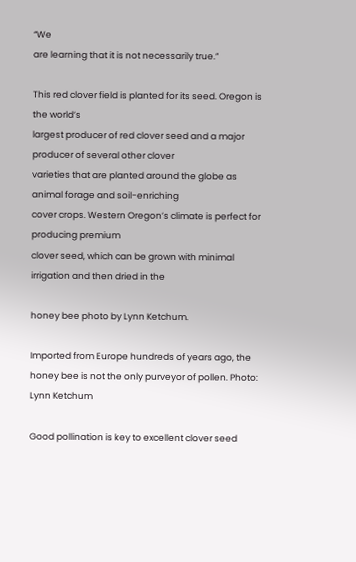“We
are learning that it is not necessarily true.”

This red clover field is planted for its seed. Oregon is the world’s
largest producer of red clover seed and a major producer of several other clover
varieties that are planted around the globe as animal forage and soil-enriching
cover crops. Western Oregon’s climate is perfect for producing premium
clover seed, which can be grown with minimal irrigation and then dried in the

honey bee photo by Lynn Ketchum.

Imported from Europe hundreds of years ago, the honey bee is not the only purveyor of pollen. Photo: Lynn Ketchum

Good pollination is key to excellent clover seed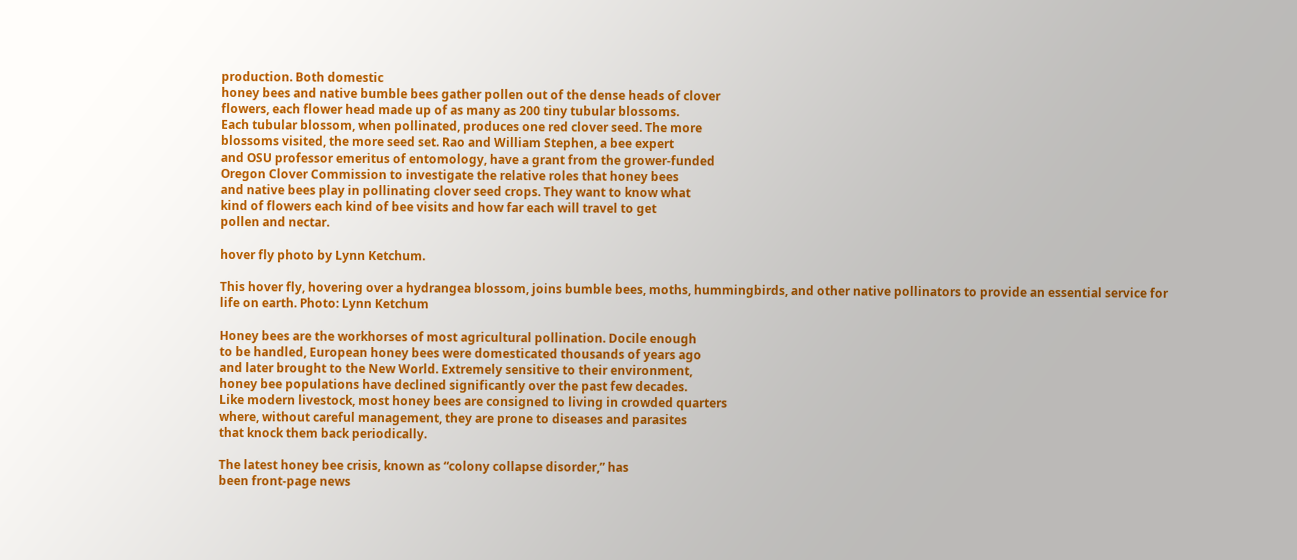production. Both domestic
honey bees and native bumble bees gather pollen out of the dense heads of clover
flowers, each flower head made up of as many as 200 tiny tubular blossoms.
Each tubular blossom, when pollinated, produces one red clover seed. The more
blossoms visited, the more seed set. Rao and William Stephen, a bee expert
and OSU professor emeritus of entomology, have a grant from the grower-funded
Oregon Clover Commission to investigate the relative roles that honey bees
and native bees play in pollinating clover seed crops. They want to know what
kind of flowers each kind of bee visits and how far each will travel to get
pollen and nectar.

hover fly photo by Lynn Ketchum.

This hover fly, hovering over a hydrangea blossom, joins bumble bees, moths, hummingbirds, and other native pollinators to provide an essential service for life on earth. Photo: Lynn Ketchum

Honey bees are the workhorses of most agricultural pollination. Docile enough
to be handled, European honey bees were domesticated thousands of years ago
and later brought to the New World. Extremely sensitive to their environment,
honey bee populations have declined significantly over the past few decades.
Like modern livestock, most honey bees are consigned to living in crowded quarters
where, without careful management, they are prone to diseases and parasites
that knock them back periodically.

The latest honey bee crisis, known as “colony collapse disorder,” has
been front-page news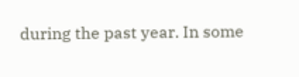during the past year. In some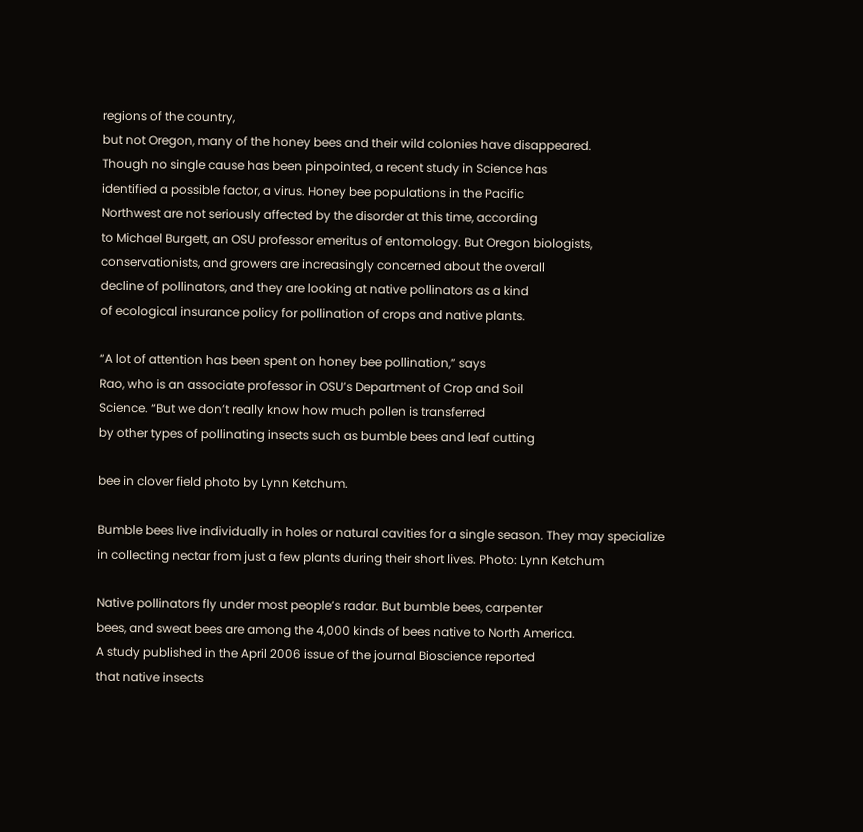regions of the country,
but not Oregon, many of the honey bees and their wild colonies have disappeared.
Though no single cause has been pinpointed, a recent study in Science has
identified a possible factor, a virus. Honey bee populations in the Pacific
Northwest are not seriously affected by the disorder at this time, according
to Michael Burgett, an OSU professor emeritus of entomology. But Oregon biologists,
conservationists, and growers are increasingly concerned about the overall
decline of pollinators, and they are looking at native pollinators as a kind
of ecological insurance policy for pollination of crops and native plants.

“A lot of attention has been spent on honey bee pollination,” says
Rao, who is an associate professor in OSU’s Department of Crop and Soil
Science. “But we don’t really know how much pollen is transferred
by other types of pollinating insects such as bumble bees and leaf cutting

bee in clover field photo by Lynn Ketchum.

Bumble bees live individually in holes or natural cavities for a single season. They may specialize in collecting nectar from just a few plants during their short lives. Photo: Lynn Ketchum

Native pollinators fly under most people’s radar. But bumble bees, carpenter
bees, and sweat bees are among the 4,000 kinds of bees native to North America.
A study published in the April 2006 issue of the journal Bioscience reported
that native insects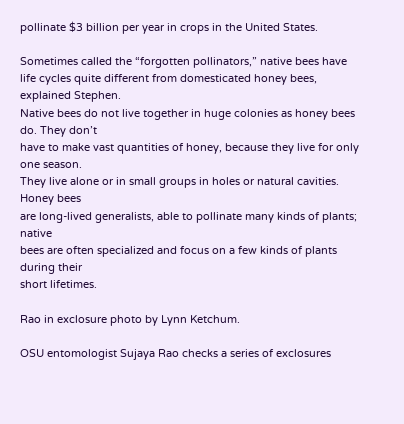pollinate $3 billion per year in crops in the United States.

Sometimes called the “forgotten pollinators,” native bees have
life cycles quite different from domesticated honey bees, explained Stephen.
Native bees do not live together in huge colonies as honey bees do. They don’t
have to make vast quantities of honey, because they live for only one season.
They live alone or in small groups in holes or natural cavities. Honey bees
are long-lived generalists, able to pollinate many kinds of plants; native
bees are often specialized and focus on a few kinds of plants during their
short lifetimes.

Rao in exclosure photo by Lynn Ketchum.

OSU entomologist Sujaya Rao checks a series of exclosures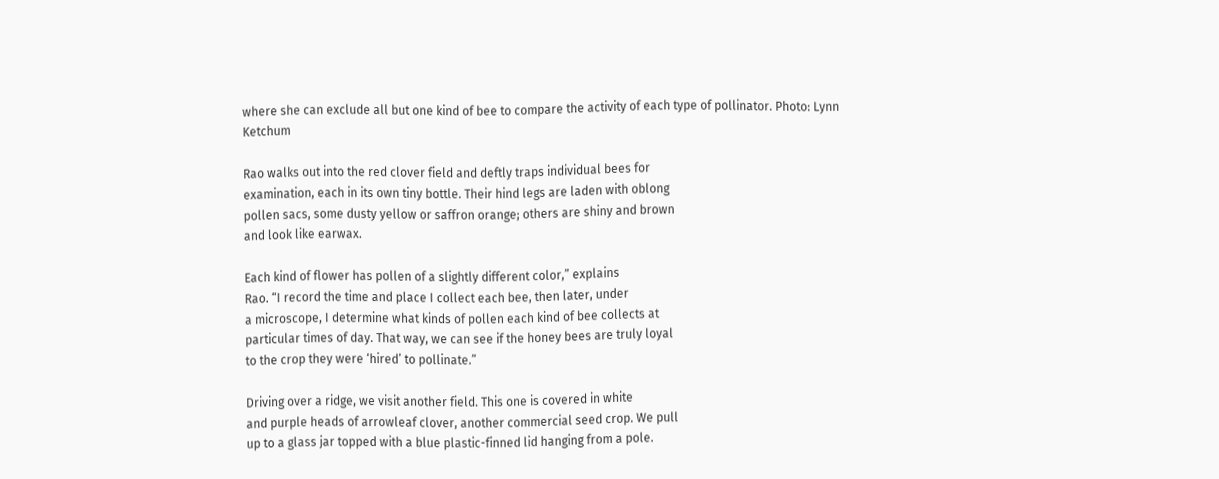where she can exclude all but one kind of bee to compare the activity of each type of pollinator. Photo: Lynn Ketchum

Rao walks out into the red clover field and deftly traps individual bees for
examination, each in its own tiny bottle. Their hind legs are laden with oblong
pollen sacs, some dusty yellow or saffron orange; others are shiny and brown
and look like earwax.

Each kind of flower has pollen of a slightly different color,” explains
Rao. “I record the time and place I collect each bee, then later, under
a microscope, I determine what kinds of pollen each kind of bee collects at
particular times of day. That way, we can see if the honey bees are truly loyal
to the crop they were ‘hired’ to pollinate.”

Driving over a ridge, we visit another field. This one is covered in white
and purple heads of arrowleaf clover, another commercial seed crop. We pull
up to a glass jar topped with a blue plastic-finned lid hanging from a pole.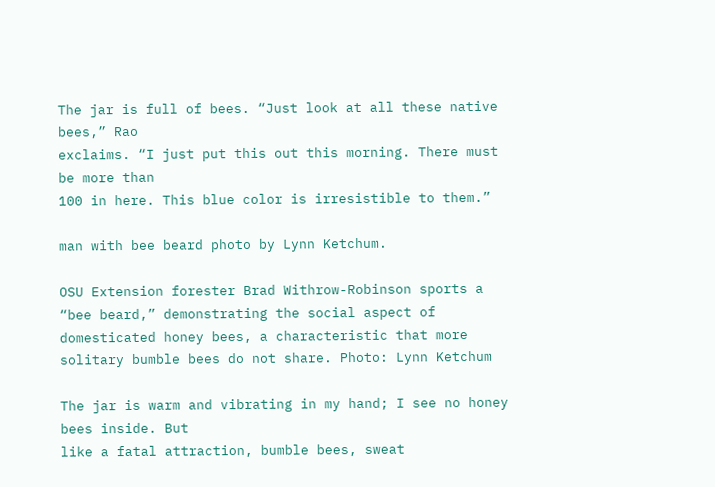The jar is full of bees. “Just look at all these native bees,” Rao
exclaims. “I just put this out this morning. There must be more than
100 in here. This blue color is irresistible to them.”

man with bee beard photo by Lynn Ketchum.

OSU Extension forester Brad Withrow-Robinson sports a “bee beard,” demonstrating the social aspect of domesticated honey bees, a characteristic that more solitary bumble bees do not share. Photo: Lynn Ketchum

The jar is warm and vibrating in my hand; I see no honey bees inside. But
like a fatal attraction, bumble bees, sweat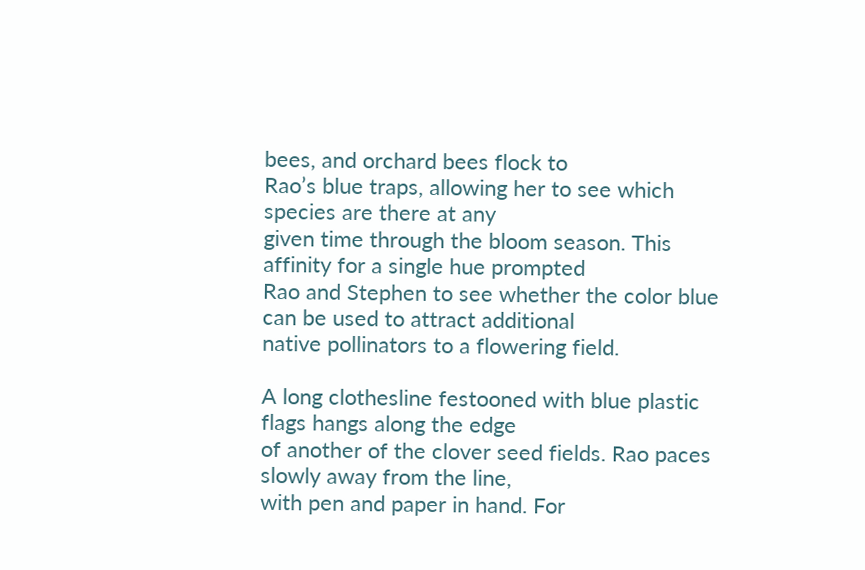bees, and orchard bees flock to
Rao’s blue traps, allowing her to see which species are there at any
given time through the bloom season. This affinity for a single hue prompted
Rao and Stephen to see whether the color blue can be used to attract additional
native pollinators to a flowering field.

A long clothesline festooned with blue plastic flags hangs along the edge
of another of the clover seed fields. Rao paces slowly away from the line,
with pen and paper in hand. For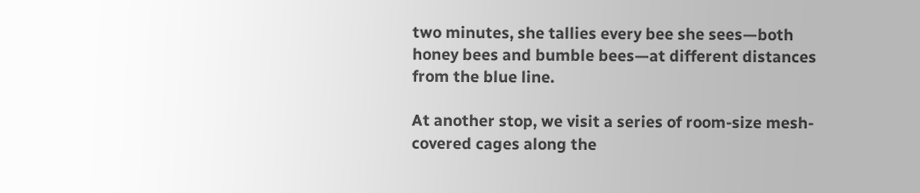two minutes, she tallies every bee she sees—both
honey bees and bumble bees—at different distances from the blue line.

At another stop, we visit a series of room-size mesh-covered cages along the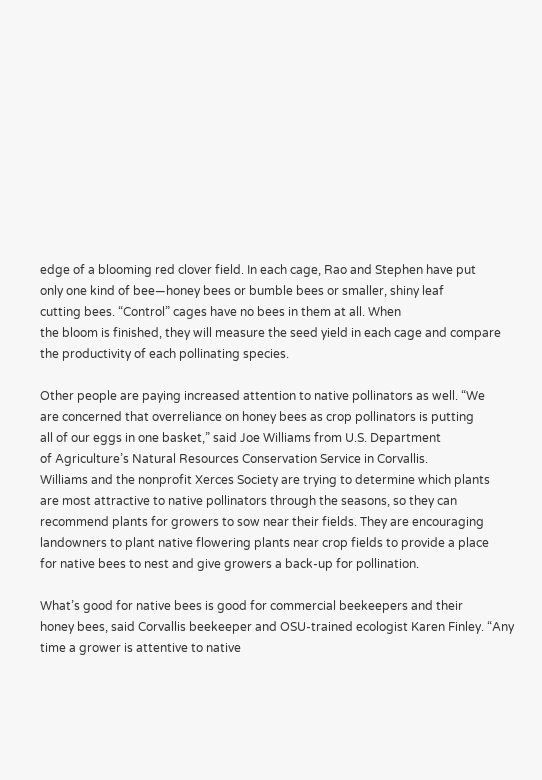edge of a blooming red clover field. In each cage, Rao and Stephen have put
only one kind of bee—honey bees or bumble bees or smaller, shiny leaf
cutting bees. “Control” cages have no bees in them at all. When
the bloom is finished, they will measure the seed yield in each cage and compare
the productivity of each pollinating species.

Other people are paying increased attention to native pollinators as well. “We
are concerned that overreliance on honey bees as crop pollinators is putting
all of our eggs in one basket,” said Joe Williams from U.S. Department
of Agriculture’s Natural Resources Conservation Service in Corvallis.
Williams and the nonprofit Xerces Society are trying to determine which plants
are most attractive to native pollinators through the seasons, so they can
recommend plants for growers to sow near their fields. They are encouraging
landowners to plant native flowering plants near crop fields to provide a place
for native bees to nest and give growers a back-up for pollination.

What’s good for native bees is good for commercial beekeepers and their
honey bees, said Corvallis beekeeper and OSU-trained ecologist Karen Finley. “Any
time a grower is attentive to native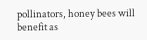pollinators, honey bees will benefit as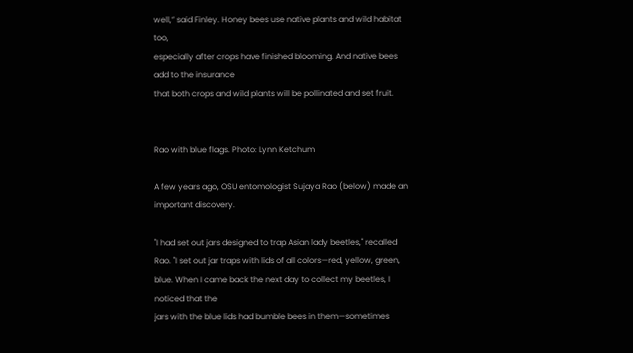well,” said Finley. Honey bees use native plants and wild habitat too,
especially after crops have finished blooming. And native bees add to the insurance
that both crops and wild plants will be pollinated and set fruit.


Rao with blue flags. Photo: Lynn Ketchum

A few years ago, OSU entomologist Sujaya Rao (below) made an important discovery.

"I had set out jars designed to trap Asian lady beetles," recalled
Rao. "I set out jar traps with lids of all colors—red, yellow, green,
blue. When I came back the next day to collect my beetles, I noticed that the
jars with the blue lids had bumble bees in them—sometimes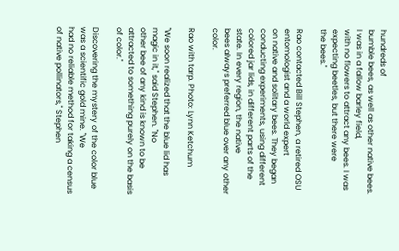hundreds of
bumble bees, as well as other native bees. I was in a fallow barley field,
with no flowers to attract any bees. I was expecting beetles, but there were
the bees."

Rao contacted Bill Stephen, a retired OSU entomologist and a world expert
on native and solitary bees. They began conducting experiments, using different
colored jar lids, in different parts of the state. In every region, the native
bees always preferred blue over any other color.

Rao with tarp. Photo: Lynn Ketchum

"We soon realized that the blue lid has magic in it," said Stephen. "No
other bee of any kind is known to be attracted to something purely on the basis
of color."

Discovering the mystery of the color blue was a scientific gold mine. "We
had no reliable method for taking a census of native pollinators," Stephen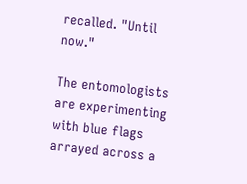recalled. "Until now."

The entomologists are experimenting with blue flags arrayed across a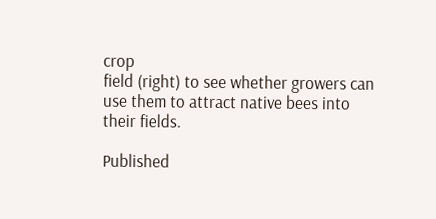crop
field (right) to see whether growers can use them to attract native bees into
their fields.

Published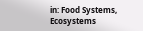in: Food Systems, Ecosystems